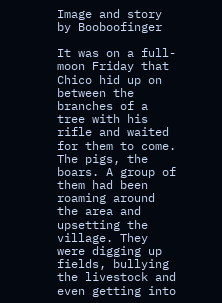Image and story by Booboofinger

It was on a full-moon Friday that Chico hid up on between the branches of a tree with his rifle and waited for them to come. The pigs, the boars. A group of them had been roaming around the area and upsetting the village. They were digging up fields, bullying the livestock and even getting into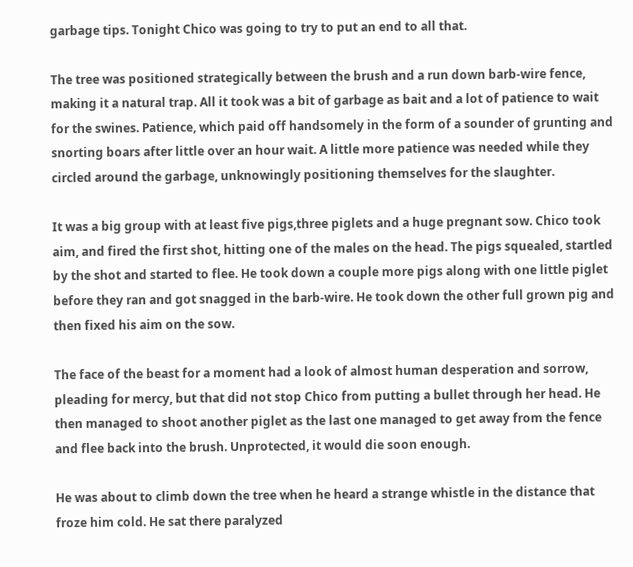garbage tips. Tonight Chico was going to try to put an end to all that.

The tree was positioned strategically between the brush and a run down barb-wire fence, making it a natural trap. All it took was a bit of garbage as bait and a lot of patience to wait for the swines. Patience, which paid off handsomely in the form of a sounder of grunting and snorting boars after little over an hour wait. A little more patience was needed while they circled around the garbage, unknowingly positioning themselves for the slaughter.

It was a big group with at least five pigs,three piglets and a huge pregnant sow. Chico took aim, and fired the first shot, hitting one of the males on the head. The pigs squealed, startled by the shot and started to flee. He took down a couple more pigs along with one little piglet before they ran and got snagged in the barb-wire. He took down the other full grown pig and then fixed his aim on the sow.

The face of the beast for a moment had a look of almost human desperation and sorrow, pleading for mercy, but that did not stop Chico from putting a bullet through her head. He then managed to shoot another piglet as the last one managed to get away from the fence and flee back into the brush. Unprotected, it would die soon enough.

He was about to climb down the tree when he heard a strange whistle in the distance that froze him cold. He sat there paralyzed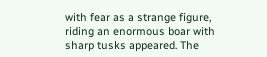with fear as a strange figure, riding an enormous boar with sharp tusks appeared. The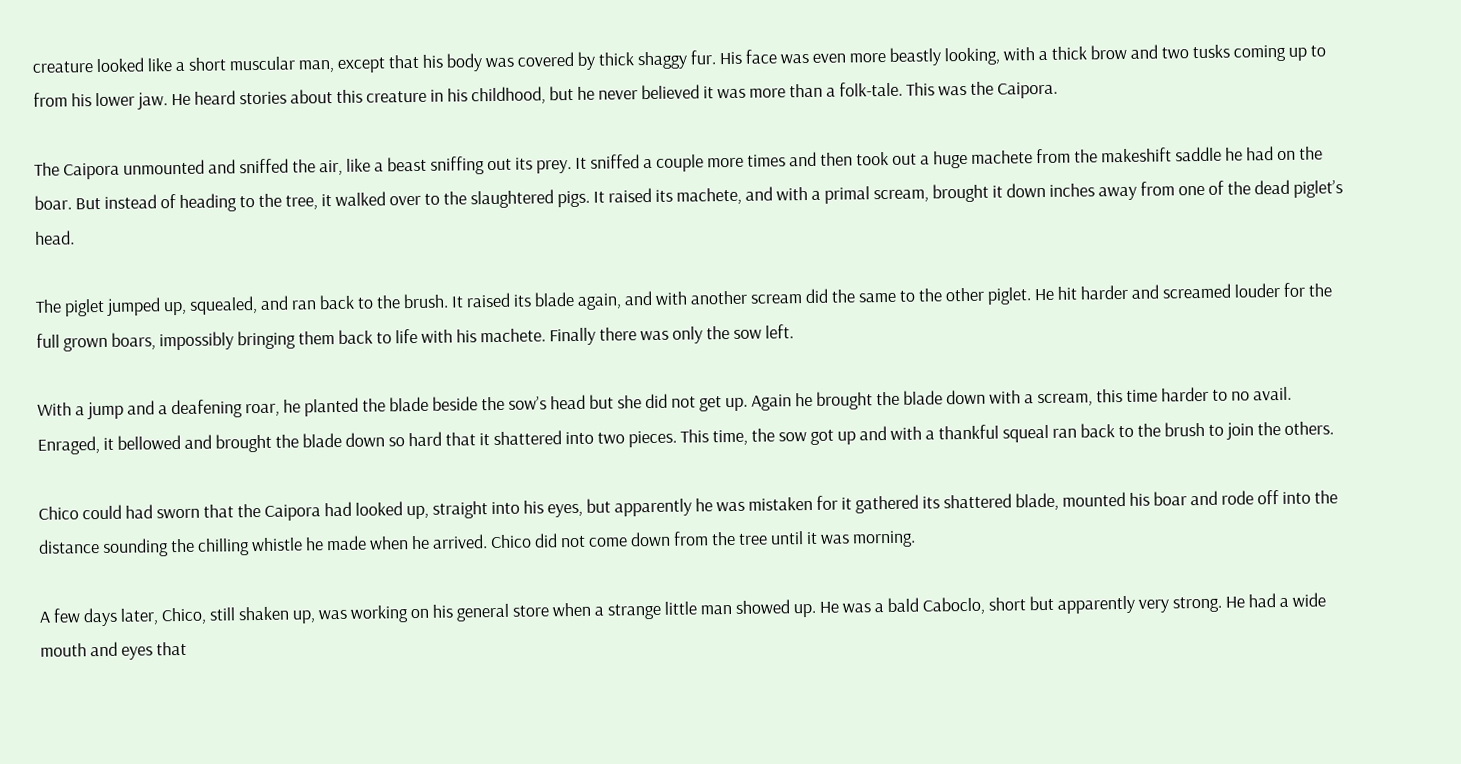creature looked like a short muscular man, except that his body was covered by thick shaggy fur. His face was even more beastly looking, with a thick brow and two tusks coming up to from his lower jaw. He heard stories about this creature in his childhood, but he never believed it was more than a folk-tale. This was the Caipora.

The Caipora unmounted and sniffed the air, like a beast sniffing out its prey. It sniffed a couple more times and then took out a huge machete from the makeshift saddle he had on the boar. But instead of heading to the tree, it walked over to the slaughtered pigs. It raised its machete, and with a primal scream, brought it down inches away from one of the dead piglet’s head.

The piglet jumped up, squealed, and ran back to the brush. It raised its blade again, and with another scream did the same to the other piglet. He hit harder and screamed louder for the full grown boars, impossibly bringing them back to life with his machete. Finally there was only the sow left.

With a jump and a deafening roar, he planted the blade beside the sow’s head but she did not get up. Again he brought the blade down with a scream, this time harder to no avail. Enraged, it bellowed and brought the blade down so hard that it shattered into two pieces. This time, the sow got up and with a thankful squeal ran back to the brush to join the others.

Chico could had sworn that the Caipora had looked up, straight into his eyes, but apparently he was mistaken for it gathered its shattered blade, mounted his boar and rode off into the distance sounding the chilling whistle he made when he arrived. Chico did not come down from the tree until it was morning.

A few days later, Chico, still shaken up, was working on his general store when a strange little man showed up. He was a bald Caboclo, short but apparently very strong. He had a wide mouth and eyes that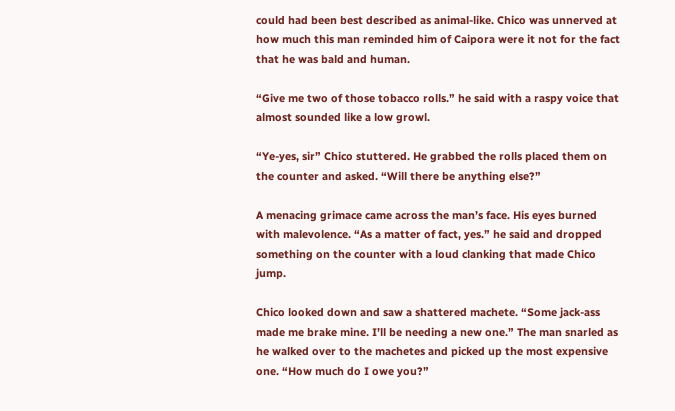could had been best described as animal-like. Chico was unnerved at how much this man reminded him of Caipora were it not for the fact that he was bald and human.

“Give me two of those tobacco rolls.” he said with a raspy voice that almost sounded like a low growl.

“Ye-yes, sir” Chico stuttered. He grabbed the rolls placed them on the counter and asked. “Will there be anything else?”

A menacing grimace came across the man’s face. His eyes burned with malevolence. “As a matter of fact, yes.” he said and dropped something on the counter with a loud clanking that made Chico jump.

Chico looked down and saw a shattered machete. “Some jack-ass made me brake mine. I’ll be needing a new one.” The man snarled as he walked over to the machetes and picked up the most expensive one. “How much do I owe you?”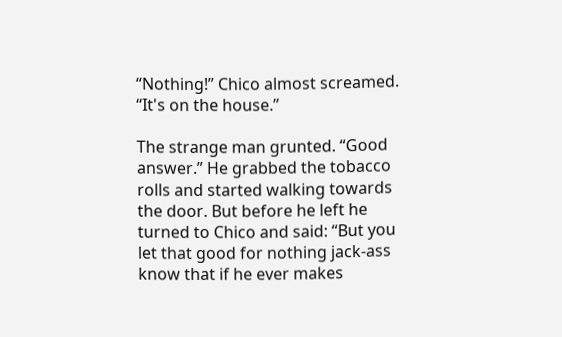“Nothing!” Chico almost screamed. “It's on the house.”

The strange man grunted. “Good answer.” He grabbed the tobacco rolls and started walking towards the door. But before he left he turned to Chico and said: “But you let that good for nothing jack-ass know that if he ever makes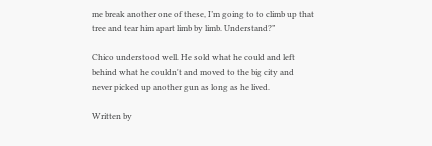me break another one of these, I’m going to to climb up that tree and tear him apart limb by limb. Understand?”

Chico understood well. He sold what he could and left behind what he couldn't and moved to the big city and never picked up another gun as long as he lived.

Written by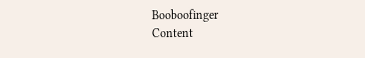Booboofinger
Content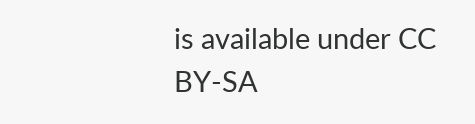is available under CC BY-SA